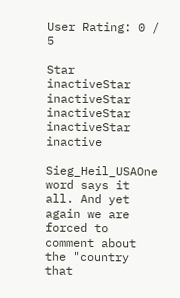User Rating: 0 / 5

Star inactiveStar inactiveStar inactiveStar inactiveStar inactive

Sieg_Heil_USAOne word says it all. And yet again we are forced to comment about the "country that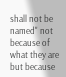shall not be named" not because of what they are but because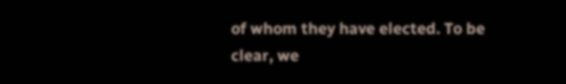of whom they have elected. To be clear, we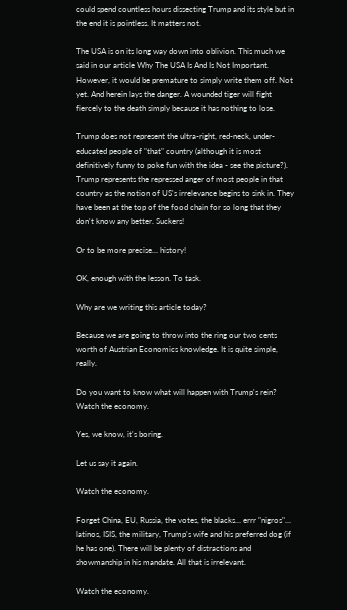could spend countless hours dissecting Trump and its style but in the end it is pointless. It matters not.

The USA is on its long way down into oblivion. This much we said in our article Why The USA Is And Is Not Important. However, it would be premature to simply write them off. Not yet. And herein lays the danger. A wounded tiger will fight fiercely to the death simply because it has nothing to lose.

Trump does not represent the ultra-right, red-neck, under-educated people of "that" country (although it is most definitively funny to poke fun with the idea - see the picture?). Trump represents the repressed anger of most people in that country as the notion of US's irrelevance begins to sink in. They have been at the top of the food chain for so long that they don't know any better. Suckers!

Or to be more precise… history!

OK, enough with the lesson. To task.

Why are we writing this article today?

Because we are going to throw into the ring our two cents worth of Austrian Economics knowledge. It is quite simple, really.

Do you want to know what will happen with Trump's rein? Watch the economy.

Yes, we know, it's boring.

Let us say it again.

Watch the economy.

Forget China, EU, Russia, the votes, the blacks… errr "nigros"… latinos, ISIS, the military, Trump's wife and his preferred dog (if he has one). There will be plenty of distractions and showmanship in his mandate. All that is irrelevant.

Watch the economy.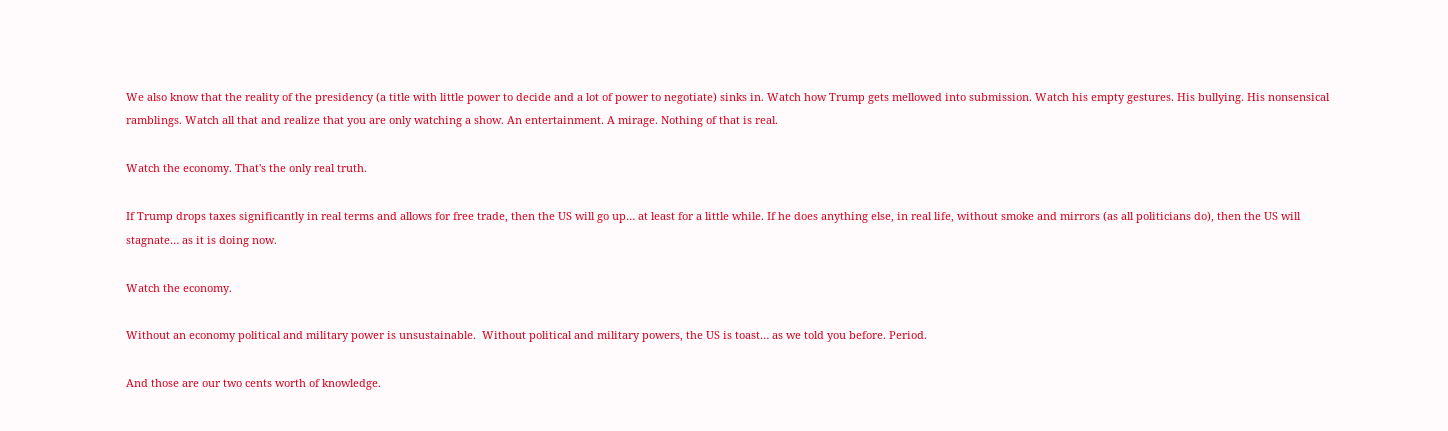We also know that the reality of the presidency (a title with little power to decide and a lot of power to negotiate) sinks in. Watch how Trump gets mellowed into submission. Watch his empty gestures. His bullying. His nonsensical ramblings. Watch all that and realize that you are only watching a show. An entertainment. A mirage. Nothing of that is real.

Watch the economy. That's the only real truth.

If Trump drops taxes significantly in real terms and allows for free trade, then the US will go up… at least for a little while. If he does anything else, in real life, without smoke and mirrors (as all politicians do), then the US will stagnate… as it is doing now.

Watch the economy.

Without an economy political and military power is unsustainable.  Without political and military powers, the US is toast… as we told you before. Period.

And those are our two cents worth of knowledge.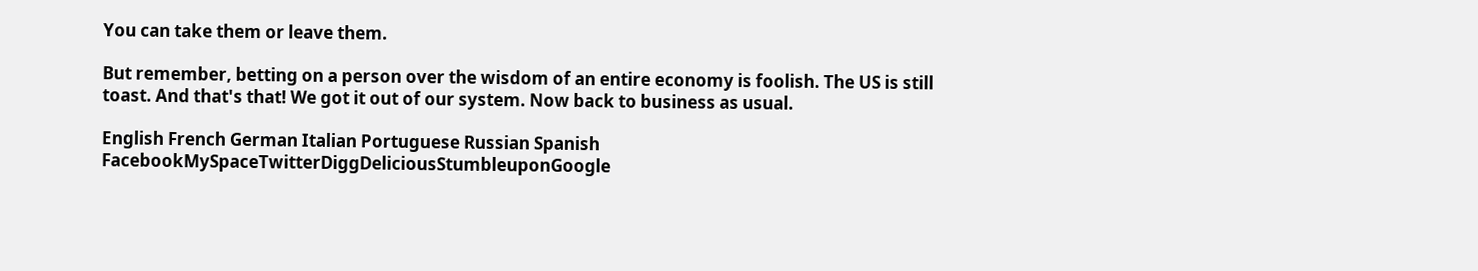You can take them or leave them.

But remember, betting on a person over the wisdom of an entire economy is foolish. The US is still toast. And that's that! We got it out of our system. Now back to business as usual.

English French German Italian Portuguese Russian Spanish
FacebookMySpaceTwitterDiggDeliciousStumbleuponGoogle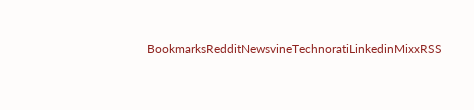BookmarksRedditNewsvineTechnoratiLinkedinMixxRSS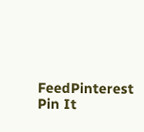FeedPinterest
Pin It